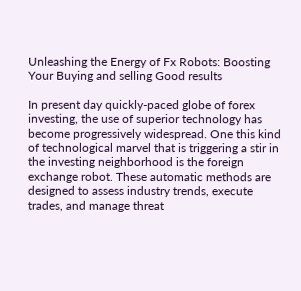Unleashing the Energy of Fx Robots: Boosting Your Buying and selling Good results

In present day quickly-paced globe of forex investing, the use of superior technology has become progressively widespread. One this kind of technological marvel that is triggering a stir in the investing neighborhood is the foreign exchange robot. These automatic methods are designed to assess industry trends, execute trades, and manage threat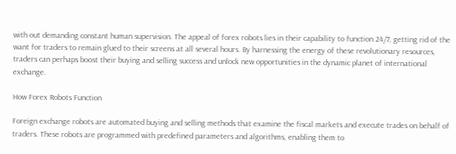with out demanding constant human supervision. The appeal of forex robots lies in their capability to function 24/7, getting rid of the want for traders to remain glued to their screens at all several hours. By harnessing the energy of these revolutionary resources, traders can perhaps boost their buying and selling success and unlock new opportunities in the dynamic planet of international exchange.

How Forex Robots Function

Foreign exchange robots are automated buying and selling methods that examine the fiscal markets and execute trades on behalf of traders. These robots are programmed with predefined parameters and algorithms, enabling them to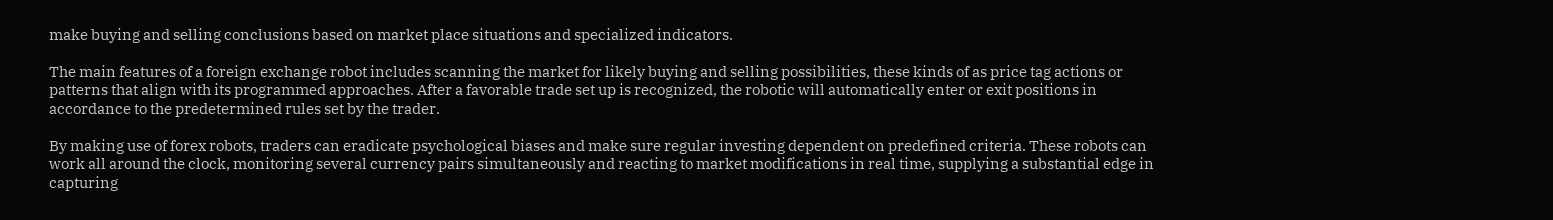make buying and selling conclusions based on market place situations and specialized indicators.

The main features of a foreign exchange robot includes scanning the market for likely buying and selling possibilities, these kinds of as price tag actions or patterns that align with its programmed approaches. After a favorable trade set up is recognized, the robotic will automatically enter or exit positions in accordance to the predetermined rules set by the trader.

By making use of forex robots, traders can eradicate psychological biases and make sure regular investing dependent on predefined criteria. These robots can work all around the clock, monitoring several currency pairs simultaneously and reacting to market modifications in real time, supplying a substantial edge in capturing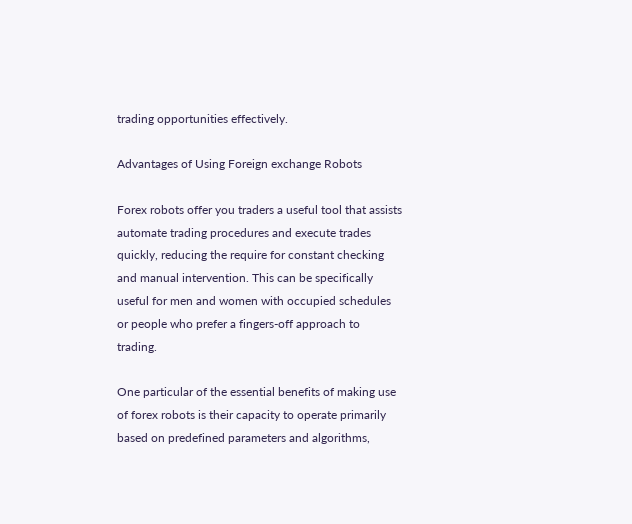trading opportunities effectively.

Advantages of Using Foreign exchange Robots

Forex robots offer you traders a useful tool that assists automate trading procedures and execute trades quickly, reducing the require for constant checking and manual intervention. This can be specifically useful for men and women with occupied schedules or people who prefer a fingers-off approach to trading.

One particular of the essential benefits of making use of forex robots is their capacity to operate primarily based on predefined parameters and algorithms,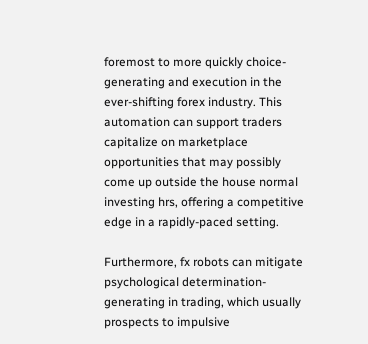foremost to more quickly choice-generating and execution in the ever-shifting forex industry. This automation can support traders capitalize on marketplace opportunities that may possibly come up outside the house normal investing hrs, offering a competitive edge in a rapidly-paced setting.

Furthermore, fx robots can mitigate psychological determination-generating in trading, which usually prospects to impulsive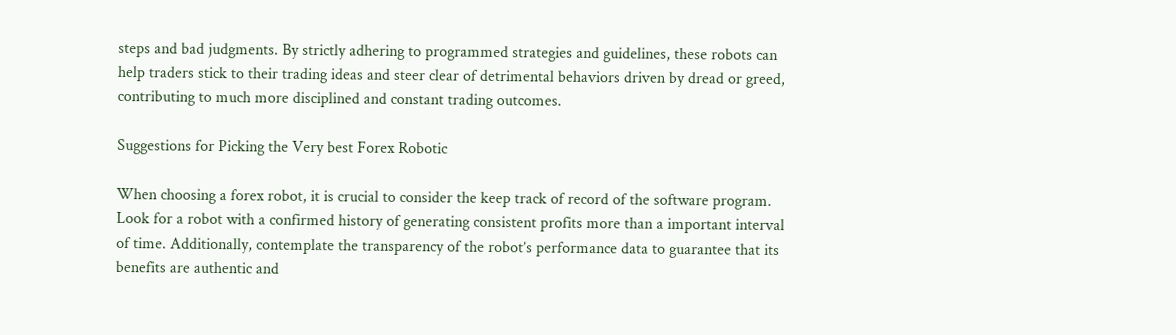steps and bad judgments. By strictly adhering to programmed strategies and guidelines, these robots can help traders stick to their trading ideas and steer clear of detrimental behaviors driven by dread or greed, contributing to much more disciplined and constant trading outcomes.

Suggestions for Picking the Very best Forex Robotic

When choosing a forex robot, it is crucial to consider the keep track of record of the software program. Look for a robot with a confirmed history of generating consistent profits more than a important interval of time. Additionally, contemplate the transparency of the robot’s performance data to guarantee that its benefits are authentic and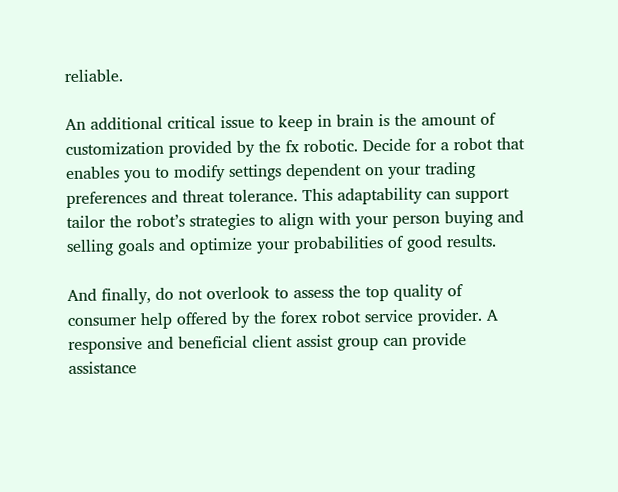reliable.

An additional critical issue to keep in brain is the amount of customization provided by the fx robotic. Decide for a robot that enables you to modify settings dependent on your trading preferences and threat tolerance. This adaptability can support tailor the robot’s strategies to align with your person buying and selling goals and optimize your probabilities of good results.

And finally, do not overlook to assess the top quality of consumer help offered by the forex robot service provider. A responsive and beneficial client assist group can provide assistance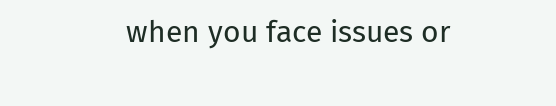when you face issues or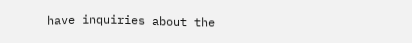have inquiries about the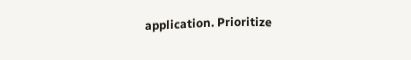application. Prioritize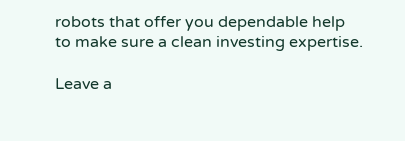robots that offer you dependable help to make sure a clean investing expertise.

Leave a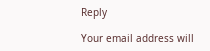Reply

Your email address will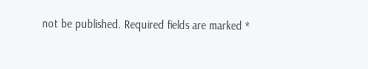not be published. Required fields are marked *